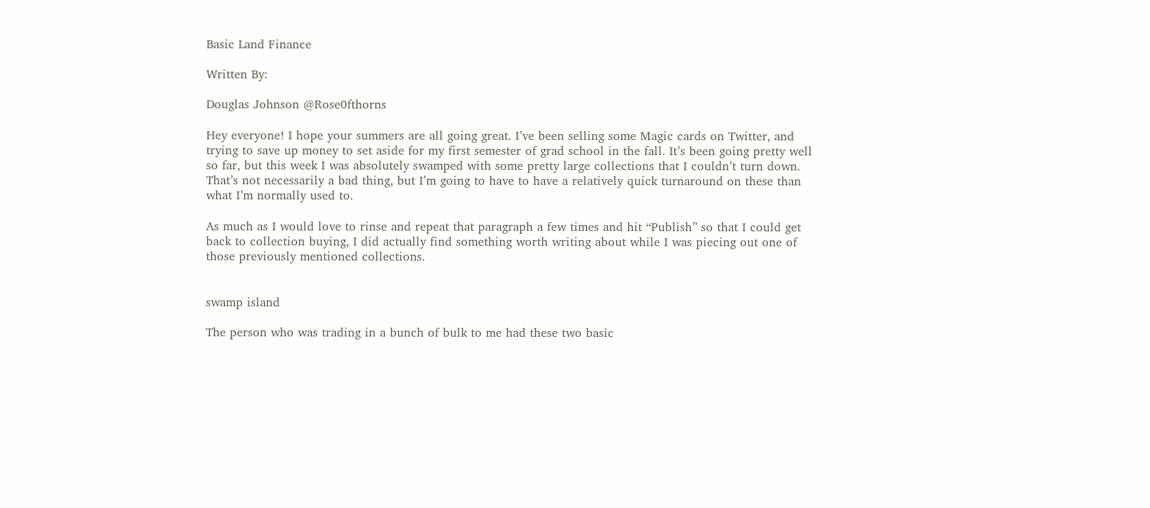Basic Land Finance

Written By:

Douglas Johnson @Rose0fthorns

Hey everyone! I hope your summers are all going great. I’ve been selling some Magic cards on Twitter, and trying to save up money to set aside for my first semester of grad school in the fall. It’s been going pretty well so far, but this week I was absolutely swamped with some pretty large collections that I couldn’t turn down. That’s not necessarily a bad thing, but I’m going to have to have a relatively quick turnaround on these than what I’m normally used to.

As much as I would love to rinse and repeat that paragraph a few times and hit “Publish” so that I could get back to collection buying, I did actually find something worth writing about while I was piecing out one of those previously mentioned collections.


swamp island

The person who was trading in a bunch of bulk to me had these two basic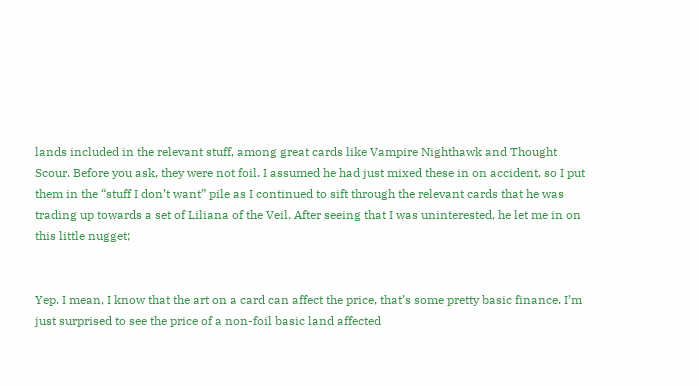lands included in the relevant stuff, among great cards like Vampire Nighthawk and Thought Scour. Before you ask, they were not foil. I assumed he had just mixed these in on accident, so I put them in the “stuff I don’t want” pile as I continued to sift through the relevant cards that he was trading up towards a set of Liliana of the Veil. After seeing that I was uninterested, he let me in on this little nugget;


Yep. I mean, I know that the art on a card can affect the price, that’s some pretty basic finance. I’m just surprised to see the price of a non-foil basic land affected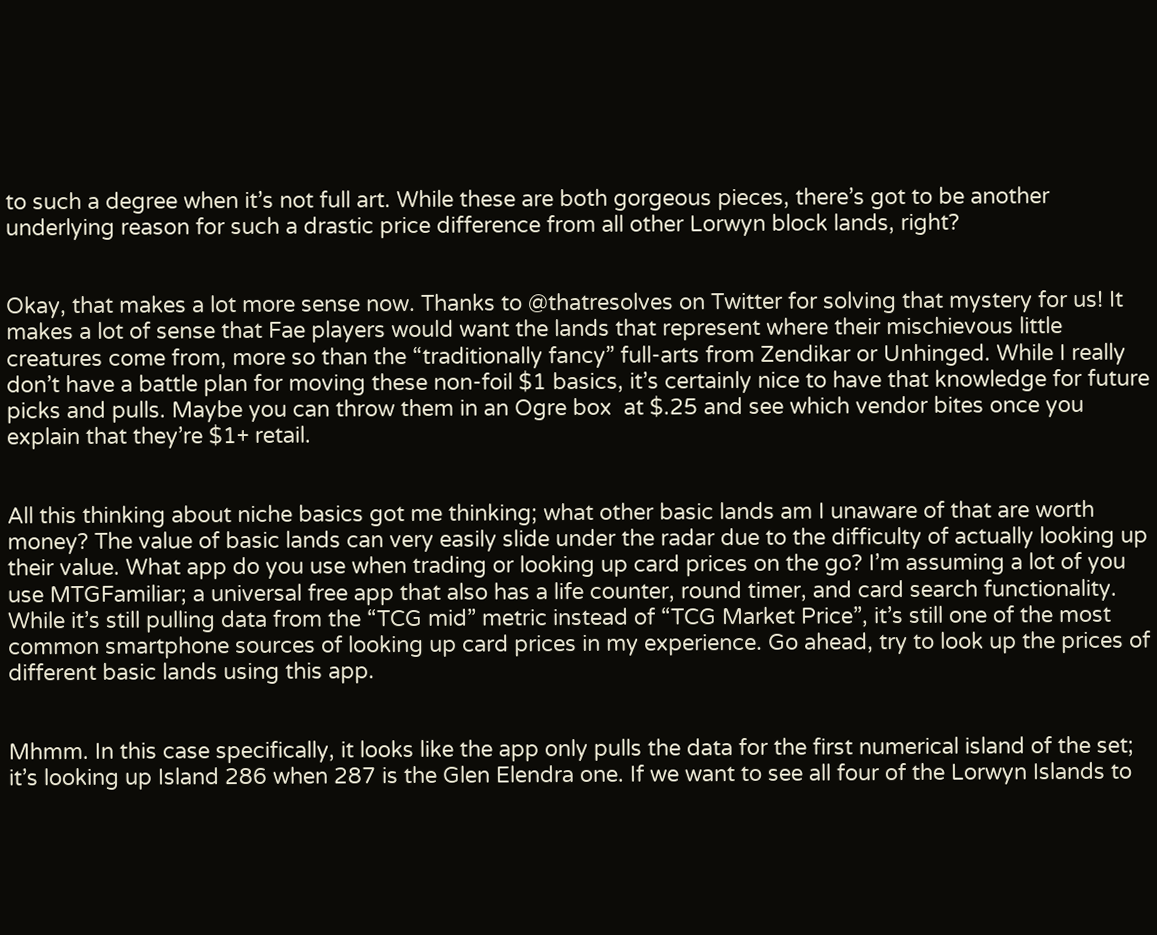to such a degree when it’s not full art. While these are both gorgeous pieces, there’s got to be another underlying reason for such a drastic price difference from all other Lorwyn block lands, right?


Okay, that makes a lot more sense now. Thanks to @thatresolves on Twitter for solving that mystery for us! It makes a lot of sense that Fae players would want the lands that represent where their mischievous little creatures come from, more so than the “traditionally fancy” full-arts from Zendikar or Unhinged. While I really don’t have a battle plan for moving these non-foil $1 basics, it’s certainly nice to have that knowledge for future picks and pulls. Maybe you can throw them in an Ogre box  at $.25 and see which vendor bites once you explain that they’re $1+ retail.


All this thinking about niche basics got me thinking; what other basic lands am I unaware of that are worth money? The value of basic lands can very easily slide under the radar due to the difficulty of actually looking up their value. What app do you use when trading or looking up card prices on the go? I’m assuming a lot of you use MTGFamiliar; a universal free app that also has a life counter, round timer, and card search functionality. While it’s still pulling data from the “TCG mid” metric instead of “TCG Market Price”, it’s still one of the most common smartphone sources of looking up card prices in my experience. Go ahead, try to look up the prices of different basic lands using this app.


Mhmm. In this case specifically, it looks like the app only pulls the data for the first numerical island of the set; it’s looking up Island 286 when 287 is the Glen Elendra one. If we want to see all four of the Lorwyn Islands to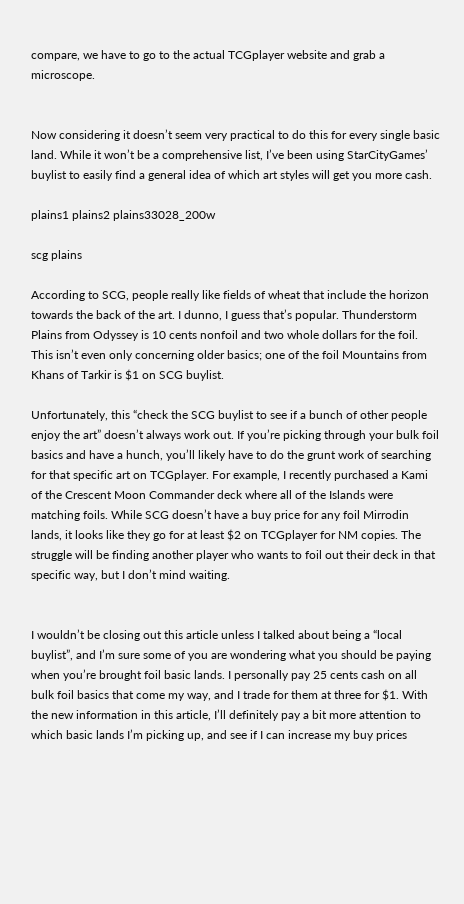compare, we have to go to the actual TCGplayer website and grab a microscope.


Now considering it doesn’t seem very practical to do this for every single basic land. While it won’t be a comprehensive list, I’ve been using StarCityGames’ buylist to easily find a general idea of which art styles will get you more cash.

plains1 plains2 plains33028_200w

scg plains

According to SCG, people really like fields of wheat that include the horizon towards the back of the art. I dunno, I guess that’s popular. Thunderstorm Plains from Odyssey is 10 cents nonfoil and two whole dollars for the foil.  This isn’t even only concerning older basics; one of the foil Mountains from Khans of Tarkir is $1 on SCG buylist.

Unfortunately, this “check the SCG buylist to see if a bunch of other people enjoy the art” doesn’t always work out. If you’re picking through your bulk foil basics and have a hunch, you’ll likely have to do the grunt work of searching for that specific art on TCGplayer. For example, I recently purchased a Kami of the Crescent Moon Commander deck where all of the Islands were matching foils. While SCG doesn’t have a buy price for any foil Mirrodin lands, it looks like they go for at least $2 on TCGplayer for NM copies. The struggle will be finding another player who wants to foil out their deck in that specific way, but I don’t mind waiting.


I wouldn’t be closing out this article unless I talked about being a “local buylist”, and I’m sure some of you are wondering what you should be paying when you’re brought foil basic lands. I personally pay 25 cents cash on all bulk foil basics that come my way, and I trade for them at three for $1. With the new information in this article, I’ll definitely pay a bit more attention to which basic lands I’m picking up, and see if I can increase my buy prices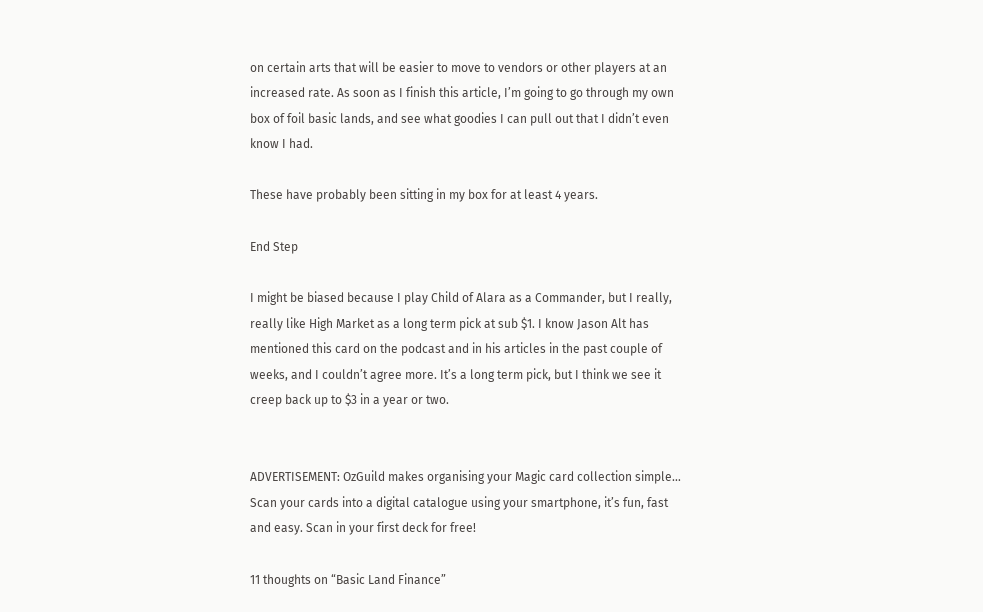on certain arts that will be easier to move to vendors or other players at an increased rate. As soon as I finish this article, I’m going to go through my own box of foil basic lands, and see what goodies I can pull out that I didn’t even know I had.

These have probably been sitting in my box for at least 4 years.

End Step

I might be biased because I play Child of Alara as a Commander, but I really, really like High Market as a long term pick at sub $1. I know Jason Alt has mentioned this card on the podcast and in his articles in the past couple of weeks, and I couldn’t agree more. It’s a long term pick, but I think we see it creep back up to $3 in a year or two.


ADVERTISEMENT: OzGuild makes organising your Magic card collection simple… Scan your cards into a digital catalogue using your smartphone, it’s fun, fast and easy. Scan in your first deck for free!

11 thoughts on “Basic Land Finance”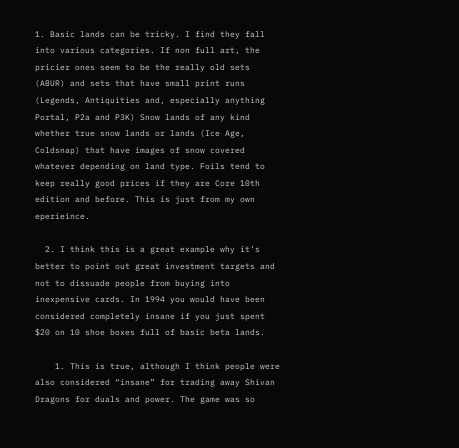1. Basic lands can be tricky. I find they fall into various categories. If non full art, the pricier ones seem to be the really old sets (ABUR) and sets that have small print runs (Legends, Antiquities and, especially anything Portal, P2a and P3K) Snow lands of any kind whether true snow lands or lands (Ice Age, Coldsnap) that have images of snow covered whatever depending on land type. Foils tend to keep really good prices if they are Core 10th edition and before. This is just from my own eperieince.

  2. I think this is a great example why it’s better to point out great investment targets and not to dissuade people from buying into inexpensive cards. In 1994 you would have been considered completely insane if you just spent $20 on 10 shoe boxes full of basic beta lands.

    1. This is true, although I think people were also considered “insane” for trading away Shivan Dragons for duals and power. The game was so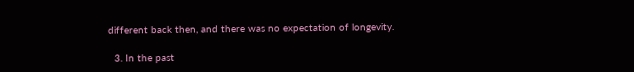different back then, and there was no expectation of longevity.

  3. In the past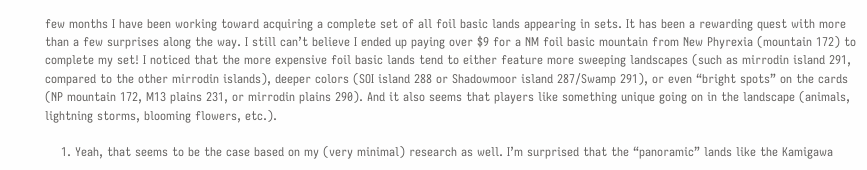few months I have been working toward acquiring a complete set of all foil basic lands appearing in sets. It has been a rewarding quest with more than a few surprises along the way. I still can’t believe I ended up paying over $9 for a NM foil basic mountain from New Phyrexia (mountain 172) to complete my set! I noticed that the more expensive foil basic lands tend to either feature more sweeping landscapes (such as mirrodin island 291, compared to the other mirrodin islands), deeper colors (SOI island 288 or Shadowmoor island 287/Swamp 291), or even “bright spots” on the cards (NP mountain 172, M13 plains 231, or mirrodin plains 290). And it also seems that players like something unique going on in the landscape (animals, lightning storms, blooming flowers, etc.).

    1. Yeah, that seems to be the case based on my (very minimal) research as well. I’m surprised that the “panoramic” lands like the Kamigawa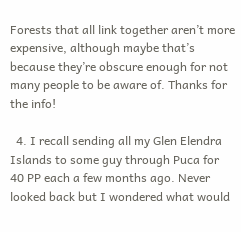Forests that all link together aren’t more expensive, although maybe that’s because they’re obscure enough for not many people to be aware of. Thanks for the info!

  4. I recall sending all my Glen Elendra Islands to some guy through Puca for 40 PP each a few months ago. Never looked back but I wondered what would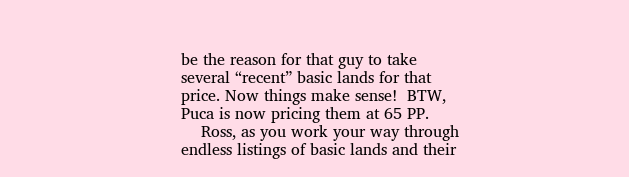be the reason for that guy to take several “recent” basic lands for that price. Now things make sense!  BTW, Puca is now pricing them at 65 PP.
    Ross, as you work your way through endless listings of basic lands and their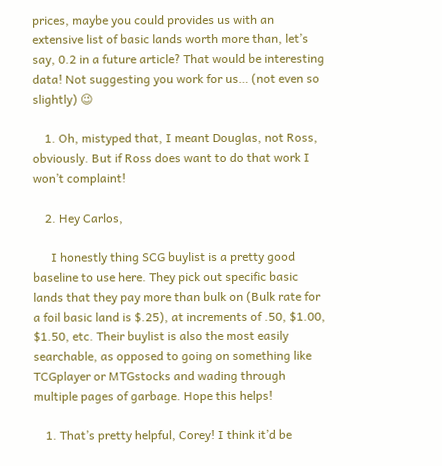prices, maybe you could provides us with an extensive list of basic lands worth more than, let’s say, 0.2 in a future article? That would be interesting data! Not suggesting you work for us… (not even so slightly) 😉

    1. Oh, mistyped that, I meant Douglas, not Ross, obviously. But if Ross does want to do that work I won’t complaint!

    2. Hey Carlos,

      I honestly thing SCG buylist is a pretty good baseline to use here. They pick out specific basic lands that they pay more than bulk on (Bulk rate for a foil basic land is $.25), at increments of .50, $1.00, $1.50, etc. Their buylist is also the most easily searchable, as opposed to going on something like TCGplayer or MTGstocks and wading through multiple pages of garbage. Hope this helps!

    1. That’s pretty helpful, Corey! I think it’d be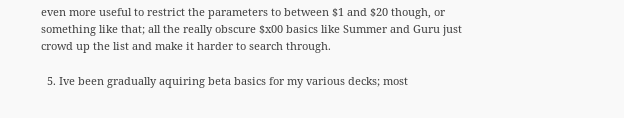even more useful to restrict the parameters to between $1 and $20 though, or something like that; all the really obscure $x00 basics like Summer and Guru just crowd up the list and make it harder to search through.

  5. Ive been gradually aquiring beta basics for my various decks; most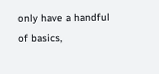only have a handful of basics,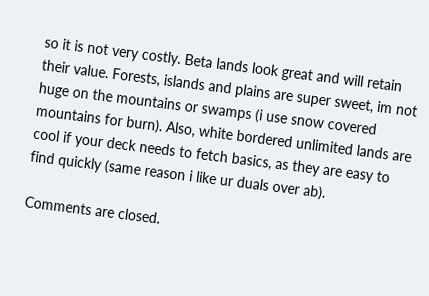so it is not very costly. Beta lands look great and will retain their value. Forests, islands and plains are super sweet, im not huge on the mountains or swamps (i use snow covered mountains for burn). Also, white bordered unlimited lands are cool if your deck needs to fetch basics, as they are easy to find quickly (same reason i like ur duals over ab).

Comments are closed.